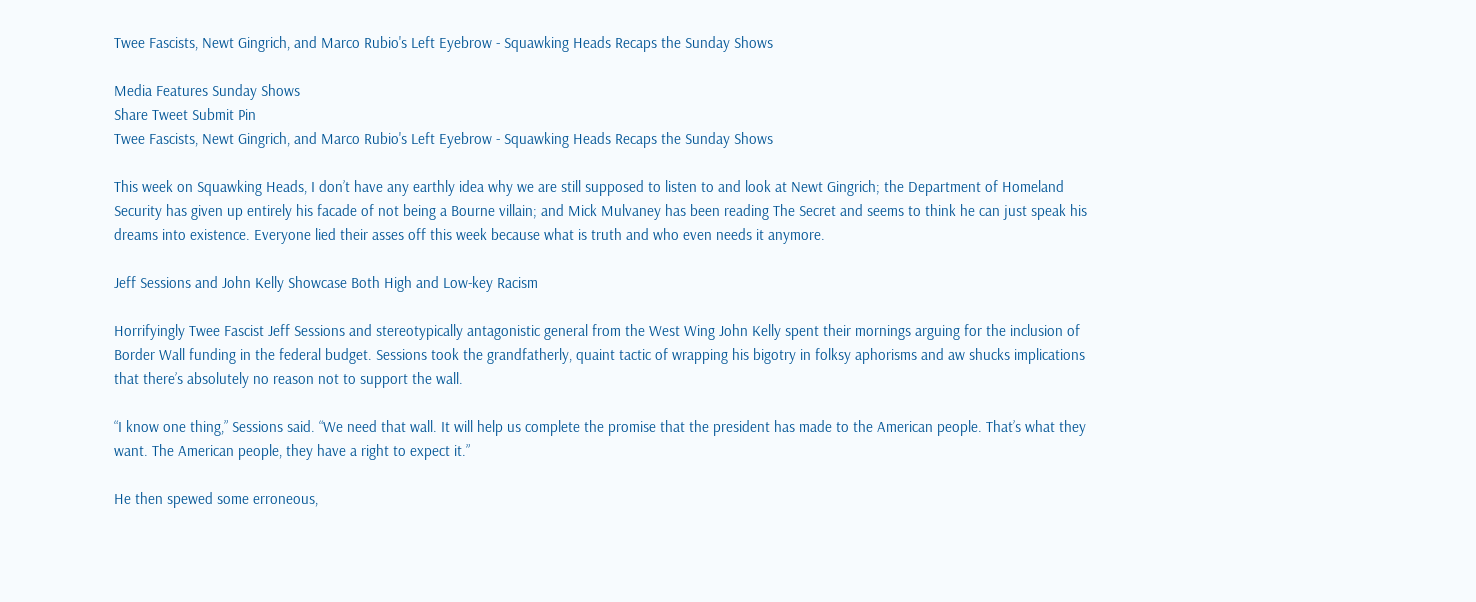Twee Fascists, Newt Gingrich, and Marco Rubio's Left Eyebrow - Squawking Heads Recaps the Sunday Shows

Media Features Sunday Shows
Share Tweet Submit Pin
Twee Fascists, Newt Gingrich, and Marco Rubio's Left Eyebrow - Squawking Heads Recaps the Sunday Shows

This week on Squawking Heads, I don’t have any earthly idea why we are still supposed to listen to and look at Newt Gingrich; the Department of Homeland Security has given up entirely his facade of not being a Bourne villain; and Mick Mulvaney has been reading The Secret and seems to think he can just speak his dreams into existence. Everyone lied their asses off this week because what is truth and who even needs it anymore.

Jeff Sessions and John Kelly Showcase Both High and Low-key Racism

Horrifyingly Twee Fascist Jeff Sessions and stereotypically antagonistic general from the West Wing John Kelly spent their mornings arguing for the inclusion of Border Wall funding in the federal budget. Sessions took the grandfatherly, quaint tactic of wrapping his bigotry in folksy aphorisms and aw shucks implications that there’s absolutely no reason not to support the wall.

“I know one thing,” Sessions said. “We need that wall. It will help us complete the promise that the president has made to the American people. That’s what they want. The American people, they have a right to expect it.”

He then spewed some erroneous,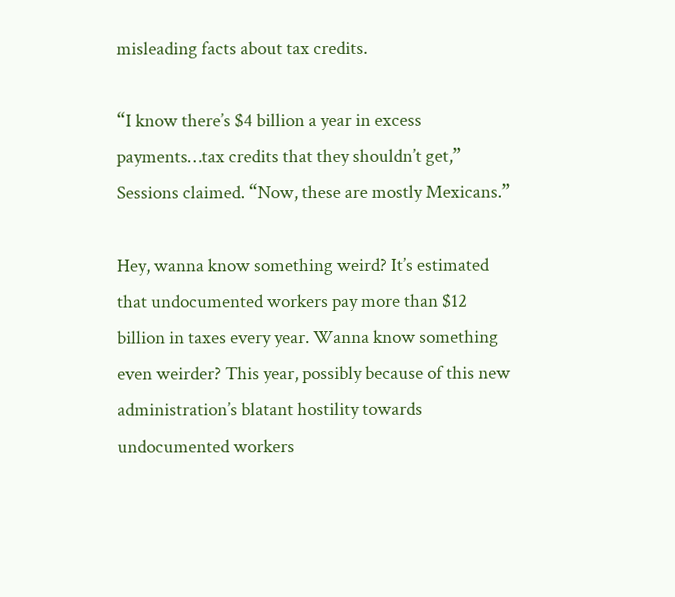misleading facts about tax credits.

“I know there’s $4 billion a year in excess payments…tax credits that they shouldn’t get,” Sessions claimed. “Now, these are mostly Mexicans.”

Hey, wanna know something weird? It’s estimated that undocumented workers pay more than $12 billion in taxes every year. Wanna know something even weirder? This year, possibly because of this new administration’s blatant hostility towards undocumented workers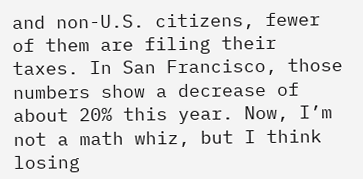and non-U.S. citizens, fewer of them are filing their taxes. In San Francisco, those numbers show a decrease of about 20% this year. Now, I’m not a math whiz, but I think losing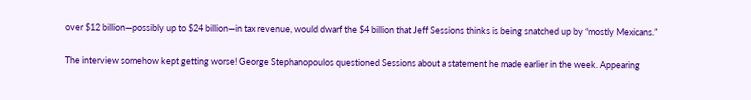over $12 billion—possibly up to $24 billion—in tax revenue, would dwarf the $4 billion that Jeff Sessions thinks is being snatched up by “mostly Mexicans.”

The interview somehow kept getting worse! George Stephanopoulos questioned Sessions about a statement he made earlier in the week. Appearing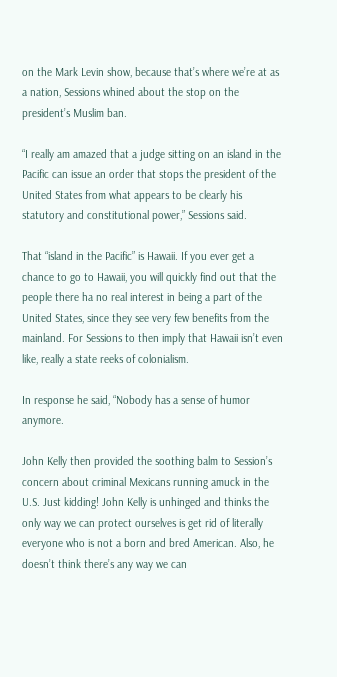on the Mark Levin show, because that’s where we’re at as a nation, Sessions whined about the stop on the president’s Muslim ban.

“I really am amazed that a judge sitting on an island in the Pacific can issue an order that stops the president of the United States from what appears to be clearly his statutory and constitutional power,” Sessions said.

That “island in the Pacific” is Hawaii. If you ever get a chance to go to Hawaii, you will quickly find out that the people there ha no real interest in being a part of the United States, since they see very few benefits from the mainland. For Sessions to then imply that Hawaii isn’t even like, really a state reeks of colonialism.

In response he said, “Nobody has a sense of humor anymore.

John Kelly then provided the soothing balm to Session’s concern about criminal Mexicans running amuck in the U.S. Just kidding! John Kelly is unhinged and thinks the only way we can protect ourselves is get rid of literally everyone who is not a born and bred American. Also, he doesn’t think there’s any way we can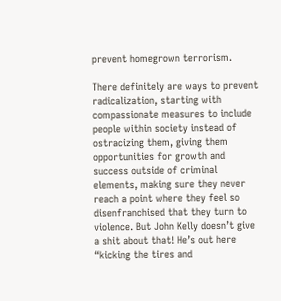prevent homegrown terrorism.

There definitely are ways to prevent radicalization, starting with compassionate measures to include people within society instead of ostracizing them, giving them opportunities for growth and success outside of criminal elements, making sure they never reach a point where they feel so disenfranchised that they turn to violence. But John Kelly doesn’t give a shit about that! He’s out here “kicking the tires and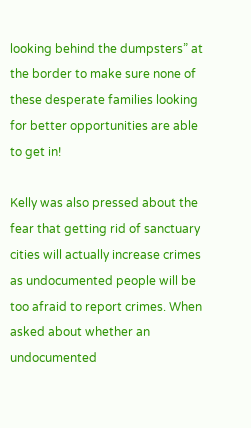looking behind the dumpsters” at the border to make sure none of these desperate families looking for better opportunities are able to get in!

Kelly was also pressed about the fear that getting rid of sanctuary cities will actually increase crimes as undocumented people will be too afraid to report crimes. When asked about whether an undocumented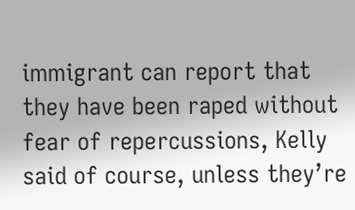immigrant can report that they have been raped without fear of repercussions, Kelly said of course, unless they’re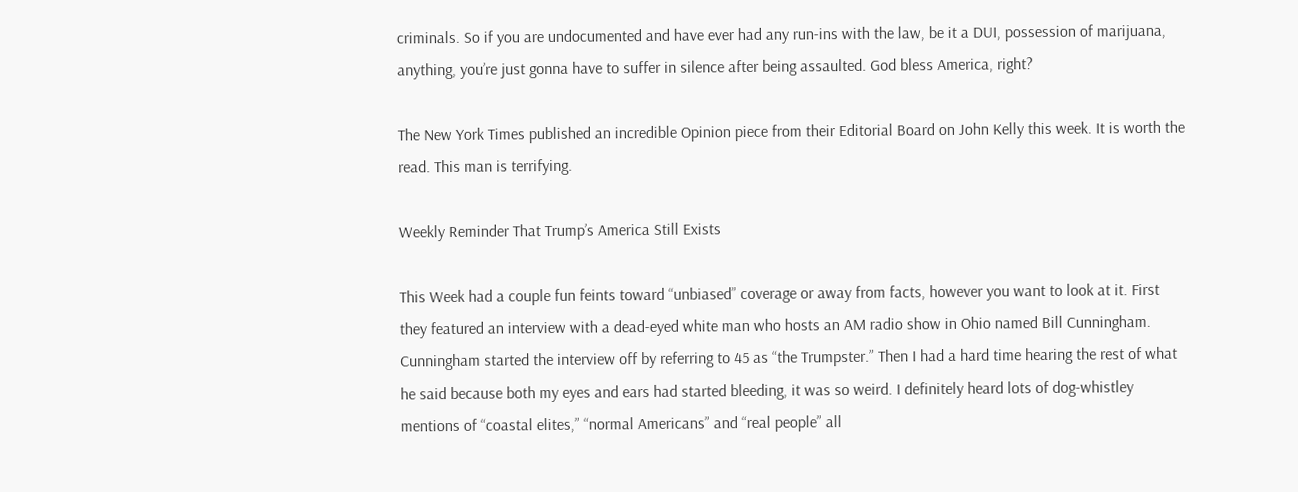criminals. So if you are undocumented and have ever had any run-ins with the law, be it a DUI, possession of marijuana, anything, you’re just gonna have to suffer in silence after being assaulted. God bless America, right?

The New York Times published an incredible Opinion piece from their Editorial Board on John Kelly this week. It is worth the read. This man is terrifying.

Weekly Reminder That Trump’s America Still Exists

This Week had a couple fun feints toward “unbiased” coverage or away from facts, however you want to look at it. First they featured an interview with a dead-eyed white man who hosts an AM radio show in Ohio named Bill Cunningham. Cunningham started the interview off by referring to 45 as “the Trumpster.” Then I had a hard time hearing the rest of what he said because both my eyes and ears had started bleeding, it was so weird. I definitely heard lots of dog-whistley mentions of “coastal elites,” “normal Americans” and “real people” all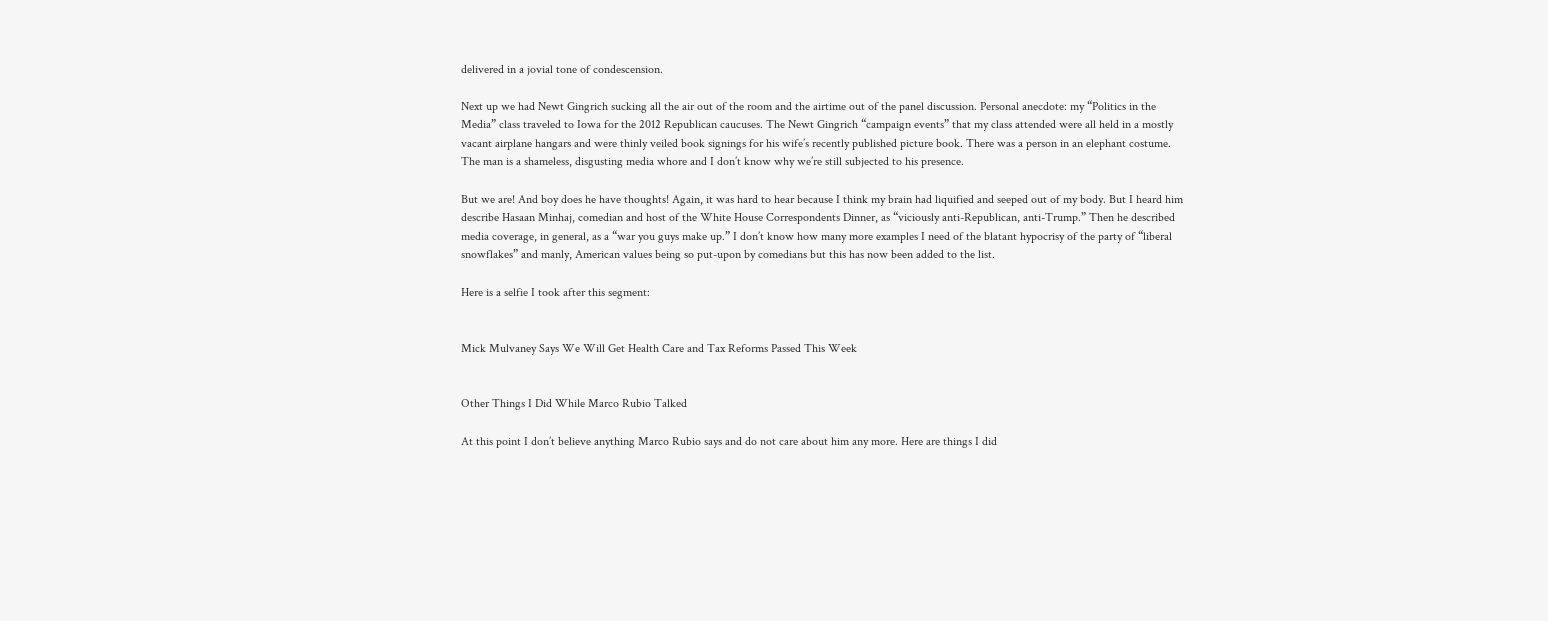delivered in a jovial tone of condescension.

Next up we had Newt Gingrich sucking all the air out of the room and the airtime out of the panel discussion. Personal anecdote: my “Politics in the Media” class traveled to Iowa for the 2012 Republican caucuses. The Newt Gingrich “campaign events” that my class attended were all held in a mostly vacant airplane hangars and were thinly veiled book signings for his wife’s recently published picture book. There was a person in an elephant costume. The man is a shameless, disgusting media whore and I don’t know why we’re still subjected to his presence.

But we are! And boy does he have thoughts! Again, it was hard to hear because I think my brain had liquified and seeped out of my body. But I heard him describe Hasaan Minhaj, comedian and host of the White House Correspondents Dinner, as “viciously anti-Republican, anti-Trump.” Then he described media coverage, in general, as a “war you guys make up.” I don’t know how many more examples I need of the blatant hypocrisy of the party of “liberal snowflakes” and manly, American values being so put-upon by comedians but this has now been added to the list.

Here is a selfie I took after this segment:


Mick Mulvaney Says We Will Get Health Care and Tax Reforms Passed This Week


Other Things I Did While Marco Rubio Talked

At this point I don’t believe anything Marco Rubio says and do not care about him any more. Here are things I did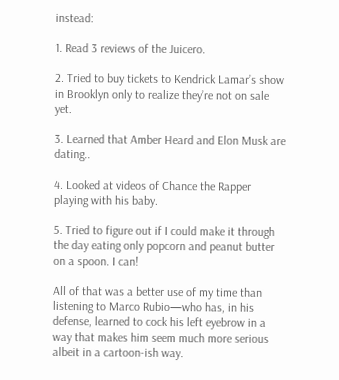instead:

1. Read 3 reviews of the Juicero.

2. Tried to buy tickets to Kendrick Lamar’s show in Brooklyn only to realize they’re not on sale yet.

3. Learned that Amber Heard and Elon Musk are dating..

4. Looked at videos of Chance the Rapper playing with his baby.

5. Tried to figure out if I could make it through the day eating only popcorn and peanut butter on a spoon. I can!

All of that was a better use of my time than listening to Marco Rubio—who has, in his defense, learned to cock his left eyebrow in a way that makes him seem much more serious albeit in a cartoon-ish way.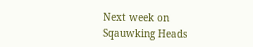Next week on Sqauwking Heads